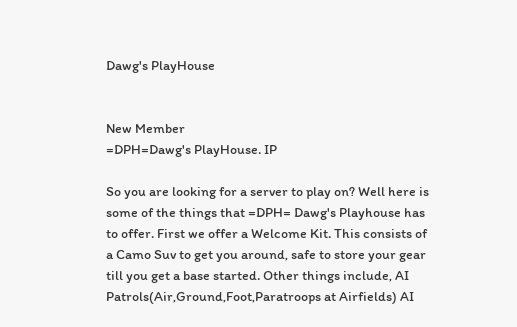Dawg's PlayHouse


New Member
=DPH=Dawg's PlayHouse. IP

So you are looking for a server to play on? Well here is some of the things that =DPH= Dawg's Playhouse has to offer. First we offer a Welcome Kit. This consists of a Camo Suv to get you around, safe to store your gear till you get a base started. Other things include, AI Patrols(Air,Ground,Foot,Paratroops at Airfields) AI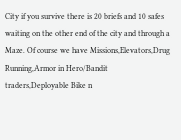City if you survive there is 20 briefs and 10 safes waiting on the other end of the city and through a Maze. Of course we have Missions,Elevators,Drug Running,Armor in Hero/Bandit traders,Deployable Bike n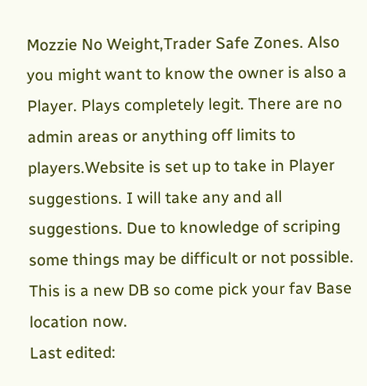Mozzie No Weight,Trader Safe Zones. Also you might want to know the owner is also a Player. Plays completely legit. There are no admin areas or anything off limits to players.Website is set up to take in Player suggestions. I will take any and all suggestions. Due to knowledge of scriping some things may be difficult or not possible. This is a new DB so come pick your fav Base location now.
Last edited: